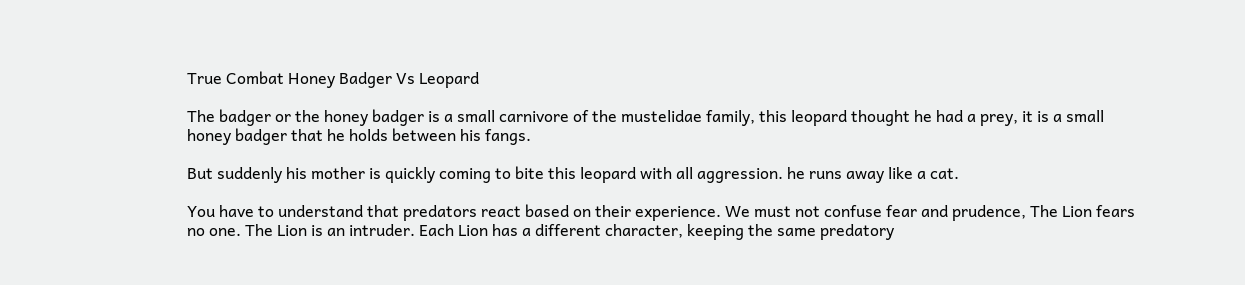True Combat Honey Badger Vs Leopard

The badger or the honey badger is a small carnivore of the mustelidae family, this leopard thought he had a prey, it is a small honey badger that he holds between his fangs.

But suddenly his mother is quickly coming to bite this leopard with all aggression. he runs away like a cat.

You have to understand that predators react based on their experience. We must not confuse fear and prudence, The Lion fears no one. The Lion is an intruder. Each Lion has a different character, keeping the same predatory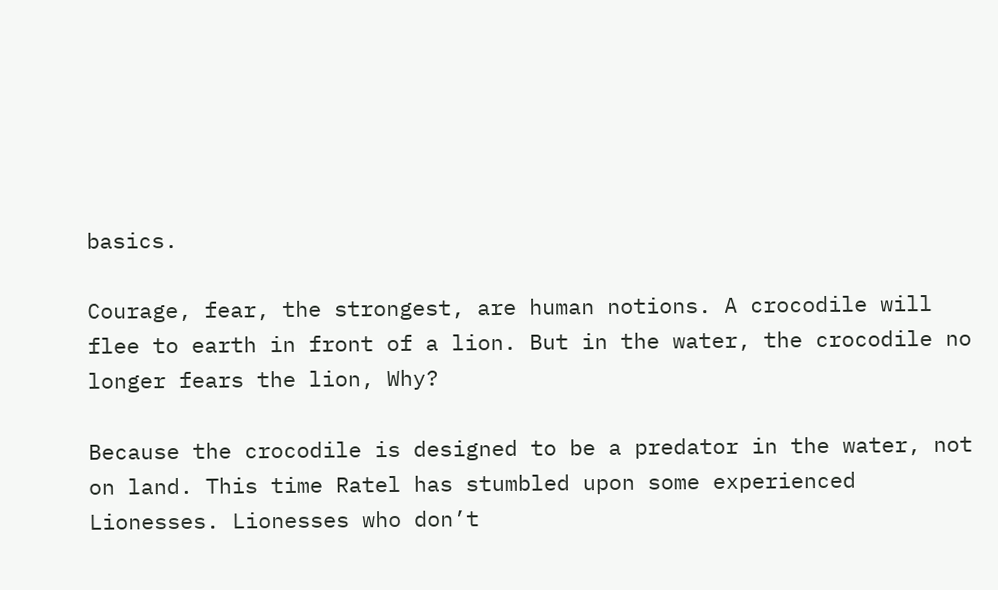basics.

Courage, fear, the strongest, are human notions. A crocodile will flee to earth in front of a lion. But in the water, the crocodile no longer fears the lion, Why?

Because the crocodile is designed to be a predator in the water, not on land. This time Ratel has stumbled upon some experienced Lionesses. Lionesses who don’t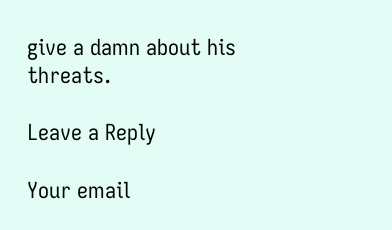give a damn about his threats.

Leave a Reply

Your email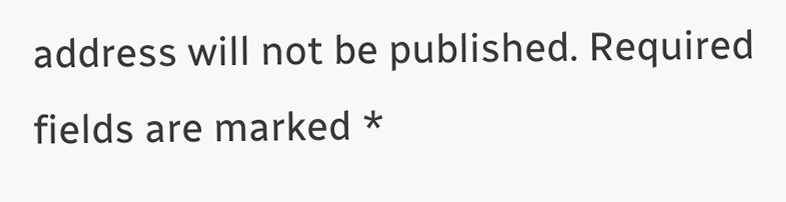address will not be published. Required fields are marked *